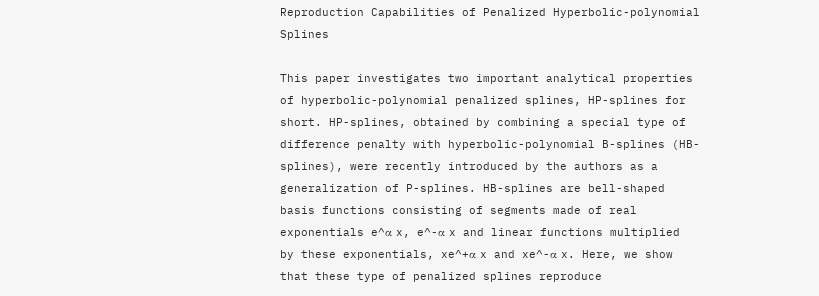Reproduction Capabilities of Penalized Hyperbolic-polynomial Splines

This paper investigates two important analytical properties of hyperbolic-polynomial penalized splines, HP-splines for short. HP-splines, obtained by combining a special type of difference penalty with hyperbolic-polynomial B-splines (HB-splines), were recently introduced by the authors as a generalization of P-splines. HB-splines are bell-shaped basis functions consisting of segments made of real exponentials e^α x, e^-α x and linear functions multiplied by these exponentials, xe^+α x and xe^-α x. Here, we show that these type of penalized splines reproduce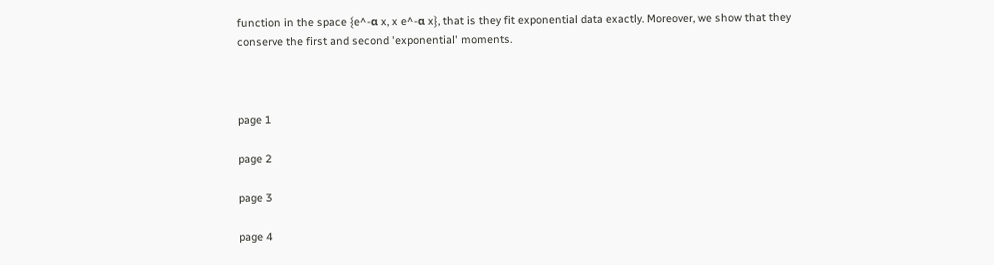function in the space {e^-α x, x e^-α x}, that is they fit exponential data exactly. Moreover, we show that they conserve the first and second 'exponential' moments.



page 1

page 2

page 3

page 4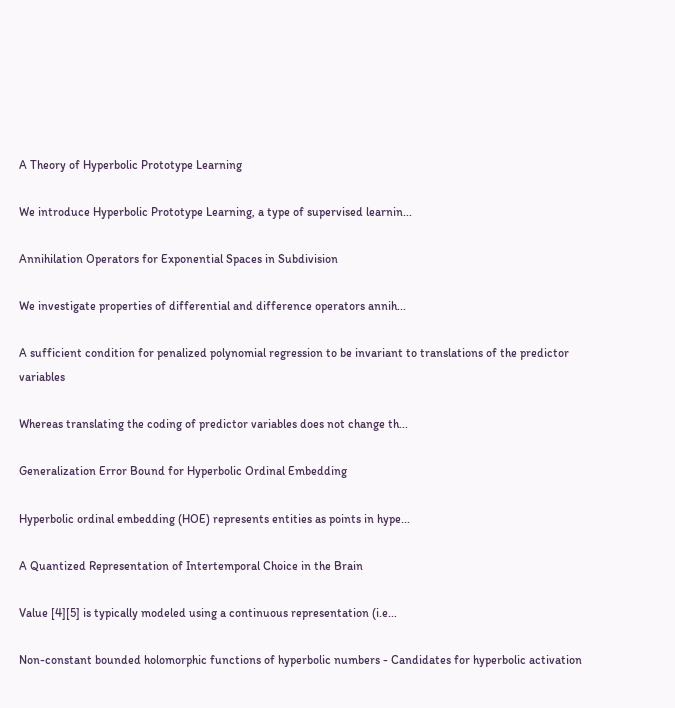A Theory of Hyperbolic Prototype Learning

We introduce Hyperbolic Prototype Learning, a type of supervised learnin...

Annihilation Operators for Exponential Spaces in Subdivision

We investigate properties of differential and difference operators annih...

A sufficient condition for penalized polynomial regression to be invariant to translations of the predictor variables

Whereas translating the coding of predictor variables does not change th...

Generalization Error Bound for Hyperbolic Ordinal Embedding

Hyperbolic ordinal embedding (HOE) represents entities as points in hype...

A Quantized Representation of Intertemporal Choice in the Brain

Value [4][5] is typically modeled using a continuous representation (i.e...

Non-constant bounded holomorphic functions of hyperbolic numbers - Candidates for hyperbolic activation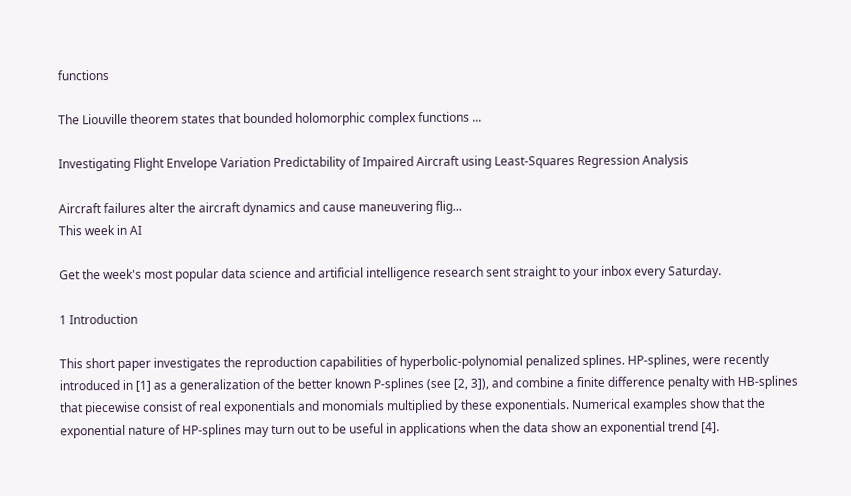functions

The Liouville theorem states that bounded holomorphic complex functions ...

Investigating Flight Envelope Variation Predictability of Impaired Aircraft using Least-Squares Regression Analysis

Aircraft failures alter the aircraft dynamics and cause maneuvering flig...
This week in AI

Get the week's most popular data science and artificial intelligence research sent straight to your inbox every Saturday.

1 Introduction

This short paper investigates the reproduction capabilities of hyperbolic-polynomial penalized splines. HP-splines, were recently introduced in [1] as a generalization of the better known P-splines (see [2, 3]), and combine a finite difference penalty with HB-splines that piecewise consist of real exponentials and monomials multiplied by these exponentials. Numerical examples show that the exponential nature of HP-splines may turn out to be useful in applications when the data show an exponential trend [4].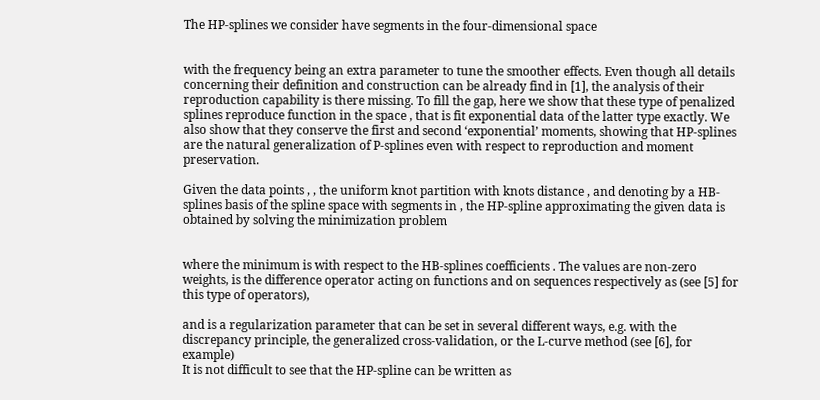The HP-splines we consider have segments in the four-dimensional space


with the frequency being an extra parameter to tune the smoother effects. Even though all details concerning their definition and construction can be already find in [1], the analysis of their reproduction capability is there missing. To fill the gap, here we show that these type of penalized splines reproduce function in the space , that is fit exponential data of the latter type exactly. We also show that they conserve the first and second ‘exponential’ moments, showing that HP-splines are the natural generalization of P-splines even with respect to reproduction and moment preservation.

Given the data points , , the uniform knot partition with knots distance , and denoting by a HB-splines basis of the spline space with segments in , the HP-spline approximating the given data is obtained by solving the minimization problem


where the minimum is with respect to the HB-splines coefficients . The values are non-zero weights, is the difference operator acting on functions and on sequences respectively as (see [5] for this type of operators),

and is a regularization parameter that can be set in several different ways, e.g. with the discrepancy principle, the generalized cross-validation, or the L-curve method (see [6], for example)
It is not difficult to see that the HP-spline can be written as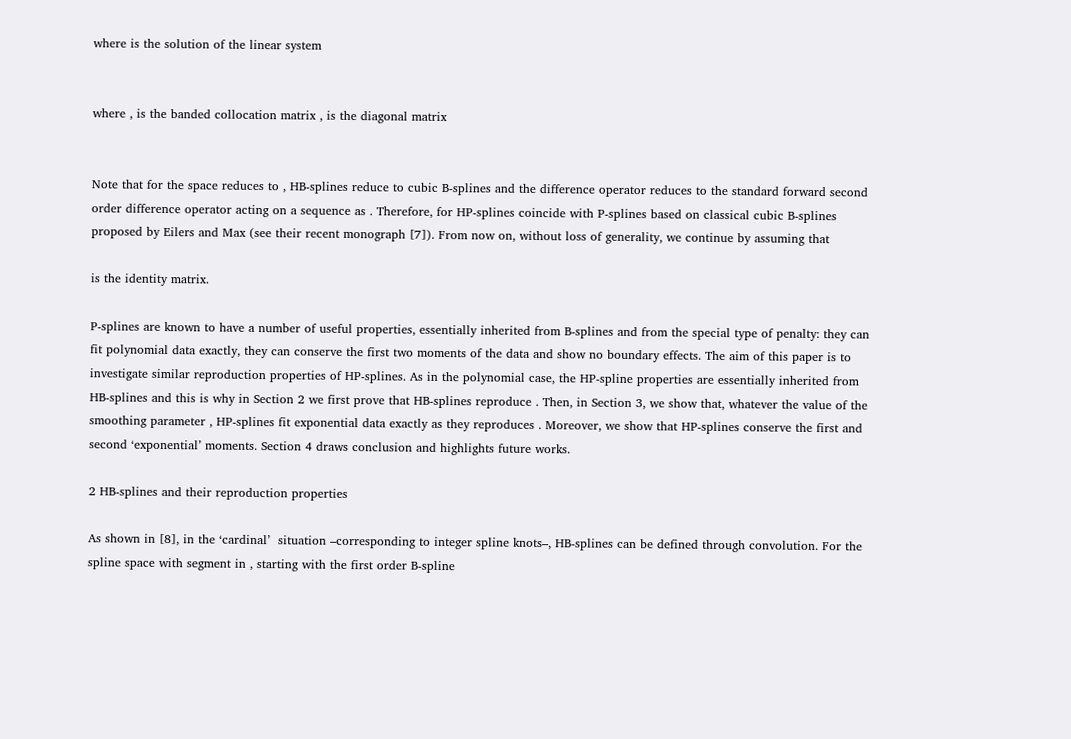where is the solution of the linear system


where , is the banded collocation matrix , is the diagonal matrix


Note that for the space reduces to , HB-splines reduce to cubic B-splines and the difference operator reduces to the standard forward second order difference operator acting on a sequence as . Therefore, for HP-splines coincide with P-splines based on classical cubic B-splines proposed by Eilers and Max (see their recent monograph [7]). From now on, without loss of generality, we continue by assuming that

is the identity matrix.

P-splines are known to have a number of useful properties, essentially inherited from B-splines and from the special type of penalty: they can fit polynomial data exactly, they can conserve the first two moments of the data and show no boundary effects. The aim of this paper is to investigate similar reproduction properties of HP-splines. As in the polynomial case, the HP-spline properties are essentially inherited from HB-splines and this is why in Section 2 we first prove that HB-splines reproduce . Then, in Section 3, we show that, whatever the value of the smoothing parameter , HP-splines fit exponential data exactly as they reproduces . Moreover, we show that HP-splines conserve the first and second ‘exponential’ moments. Section 4 draws conclusion and highlights future works.

2 HB-splines and their reproduction properties

As shown in [8], in the ‘cardinal’  situation –corresponding to integer spline knots–, HB-splines can be defined through convolution. For the spline space with segment in , starting with the first order B-spline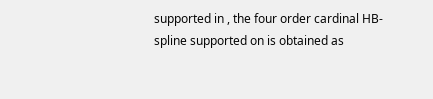supported in , the four order cardinal HB-spline supported on is obtained as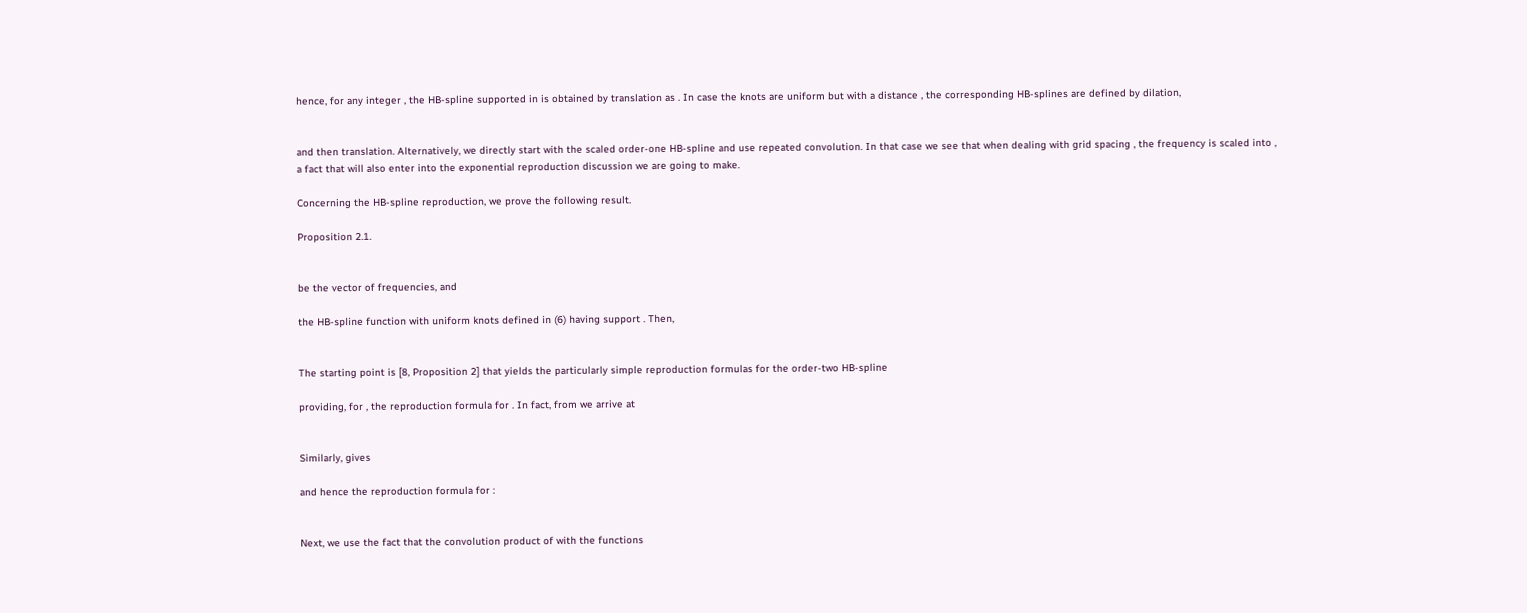hence, for any integer , the HB-spline supported in is obtained by translation as . In case the knots are uniform but with a distance , the corresponding HB-splines are defined by dilation,


and then translation. Alternatively, we directly start with the scaled order-one HB-spline and use repeated convolution. In that case we see that when dealing with grid spacing , the frequency is scaled into , a fact that will also enter into the exponential reproduction discussion we are going to make.

Concerning the HB-spline reproduction, we prove the following result.

Proposition 2.1.


be the vector of frequencies, and

the HB-spline function with uniform knots defined in (6) having support . Then,


The starting point is [8, Proposition 2] that yields the particularly simple reproduction formulas for the order-two HB-spline

providing, for , the reproduction formula for . In fact, from we arrive at


Similarly, gives

and hence the reproduction formula for :


Next, we use the fact that the convolution product of with the functions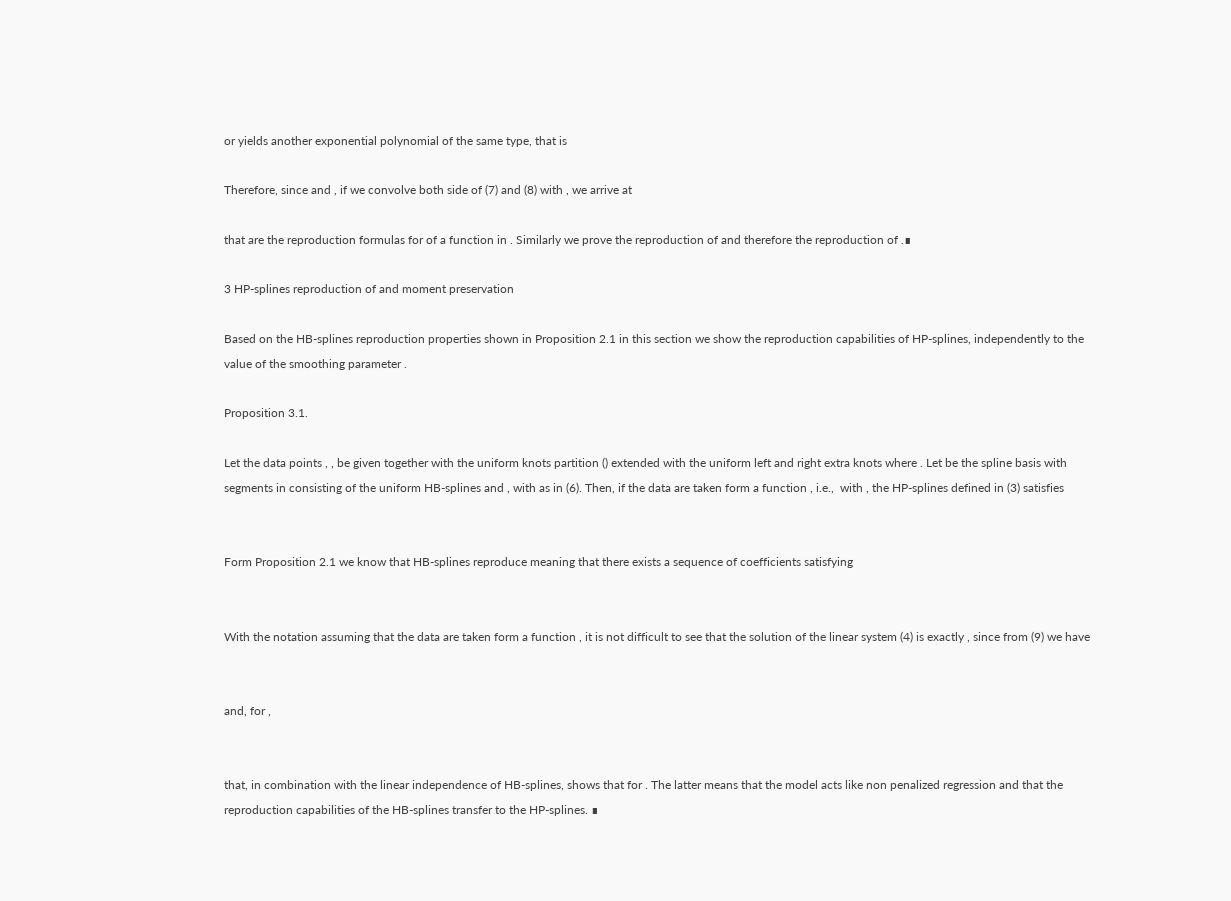or yields another exponential polynomial of the same type, that is

Therefore, since and , if we convolve both side of (7) and (8) with , we arrive at

that are the reproduction formulas for of a function in . Similarly we prove the reproduction of and therefore the reproduction of .∎

3 HP-splines reproduction of and moment preservation

Based on the HB-splines reproduction properties shown in Proposition 2.1 in this section we show the reproduction capabilities of HP-splines, independently to the value of the smoothing parameter .

Proposition 3.1.

Let the data points , , be given together with the uniform knots partition () extended with the uniform left and right extra knots where . Let be the spline basis with segments in consisting of the uniform HB-splines and , with as in (6). Then, if the data are taken form a function , i.e.,  with , the HP-splines defined in (3) satisfies


Form Proposition 2.1 we know that HB-splines reproduce meaning that there exists a sequence of coefficients satisfying


With the notation assuming that the data are taken form a function , it is not difficult to see that the solution of the linear system (4) is exactly , since from (9) we have


and, for ,


that, in combination with the linear independence of HB-splines, shows that for . The latter means that the model acts like non penalized regression and that the reproduction capabilities of the HB-splines transfer to the HP-splines. ∎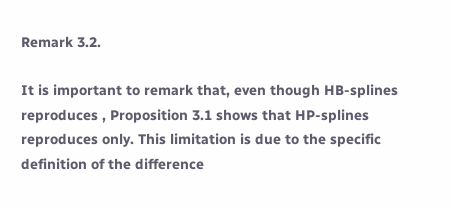Remark 3.2.

It is important to remark that, even though HB-splines reproduces , Proposition 3.1 shows that HP-splines reproduces only. This limitation is due to the specific definition of the difference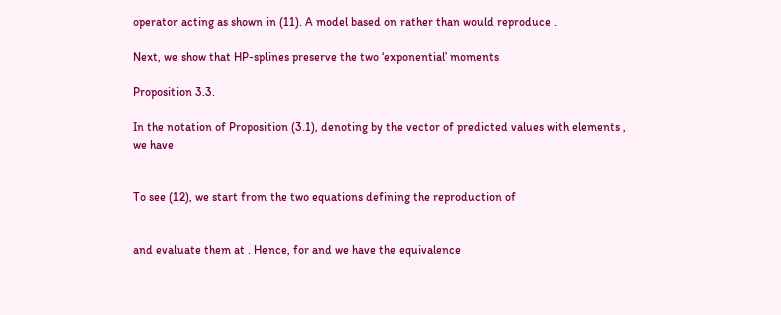operator acting as shown in (11). A model based on rather than would reproduce .

Next, we show that HP-splines preserve the two ‘exponential’ moments

Proposition 3.3.

In the notation of Proposition (3.1), denoting by the vector of predicted values with elements , we have


To see (12), we start from the two equations defining the reproduction of


and evaluate them at . Hence, for and we have the equivalence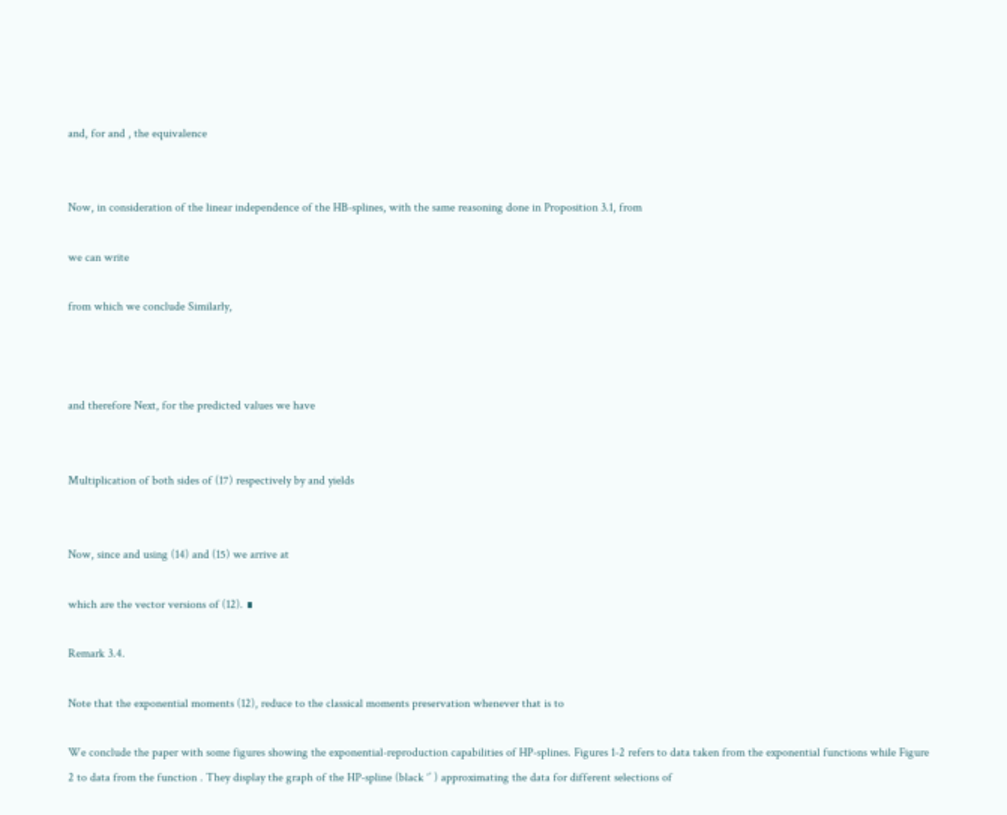and, for and , the equivalence


Now, in consideration of the linear independence of the HB-splines, with the same reasoning done in Proposition 3.1, from

we can write

from which we conclude Similarly,



and therefore Next, for the predicted values we have


Multiplication of both sides of (17) respectively by and yields


Now, since and using (14) and (15) we arrive at

which are the vector versions of (12). ∎

Remark 3.4.

Note that the exponential moments (12), reduce to the classical moments preservation whenever that is to

We conclude the paper with some figures showing the exponential-reproduction capabilities of HP-splines. Figures 1-2 refers to data taken from the exponential functions while Figure 2 to data from the function . They display the graph of the HP-spline (black ‘’ ) approximating the data for different selections of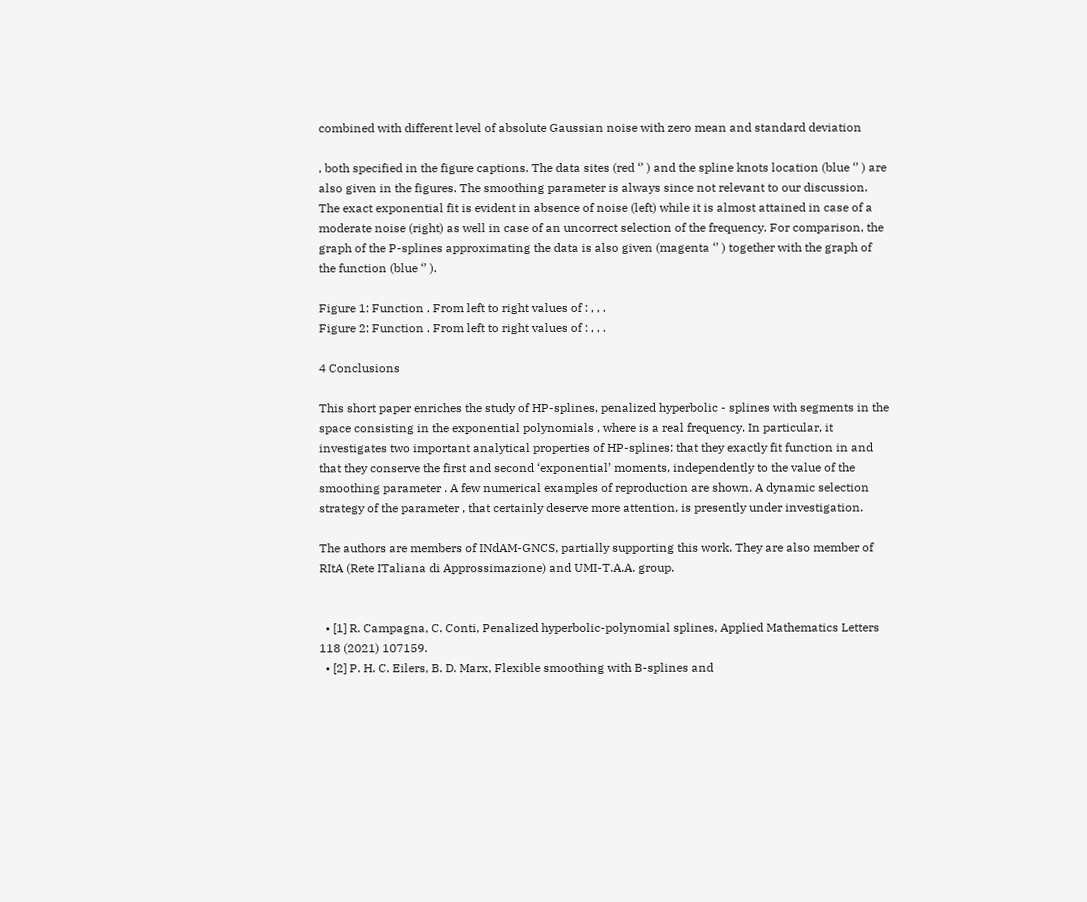combined with different level of absolute Gaussian noise with zero mean and standard deviation

, both specified in the figure captions. The data sites (red ‘’ ) and the spline knots location (blue ‘’ ) are also given in the figures. The smoothing parameter is always since not relevant to our discussion. The exact exponential fit is evident in absence of noise (left) while it is almost attained in case of a moderate noise (right) as well in case of an uncorrect selection of the frequency. For comparison, the graph of the P-splines approximating the data is also given (magenta ‘’ ) together with the graph of the function (blue ‘’ ).

Figure 1: Function . From left to right values of : , , .
Figure 2: Function . From left to right values of : , , .

4 Conclusions

This short paper enriches the study of HP-splines, penalized hyperbolic - splines with segments in the space consisting in the exponential polynomials , where is a real frequency. In particular, it investigates two important analytical properties of HP-splines: that they exactly fit function in and that they conserve the first and second ‘exponential’ moments, independently to the value of the smoothing parameter . A few numerical examples of reproduction are shown. A dynamic selection strategy of the parameter , that certainly deserve more attention, is presently under investigation.

The authors are members of INdAM-GNCS, partially supporting this work. They are also member of RItA (Rete ITaliana di Approssimazione) and UMI-T.A.A. group.


  • [1] R. Campagna, C. Conti, Penalized hyperbolic-polynomial splines, Applied Mathematics Letters 118 (2021) 107159.
  • [2] P. H. C. Eilers, B. D. Marx, Flexible smoothing with B-splines and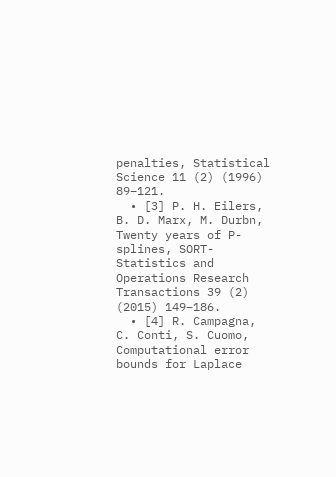penalties, Statistical Science 11 (2) (1996) 89–121.
  • [3] P. H. Eilers, B. D. Marx, M. Durbn, Twenty years of P-splines, SORT-Statistics and Operations Research Transactions 39 (2) (2015) 149–186.
  • [4] R. Campagna, C. Conti, S. Cuomo, Computational error bounds for Laplace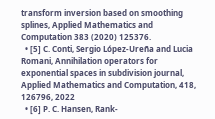transform inversion based on smoothing splines, Applied Mathematics and Computation 383 (2020) 125376.
  • [5] C. Conti, Sergio López-Ureña and Lucia Romani, Annihilation operators for exponential spaces in subdivision journal, Applied Mathematics and Computation, 418, 126796, 2022
  • [6] P. C. Hansen, Rank-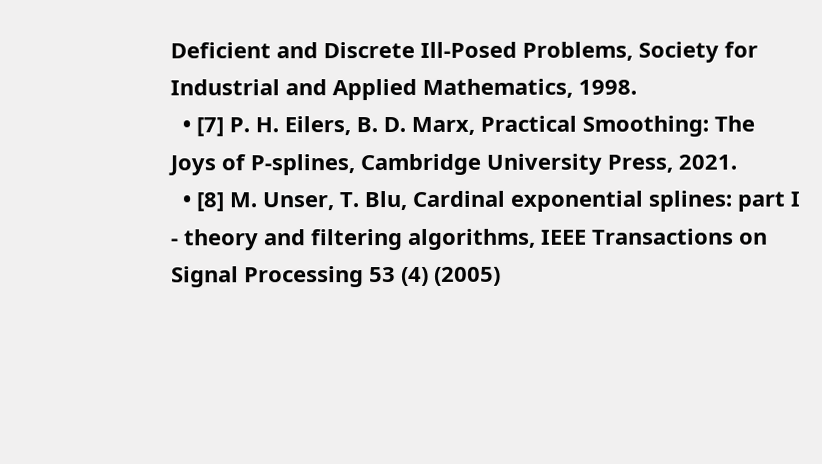Deficient and Discrete Ill-Posed Problems, Society for Industrial and Applied Mathematics, 1998.
  • [7] P. H. Eilers, B. D. Marx, Practical Smoothing: The Joys of P-splines, Cambridge University Press, 2021.
  • [8] M. Unser, T. Blu, Cardinal exponential splines: part I - theory and filtering algorithms, IEEE Transactions on Signal Processing 53 (4) (2005)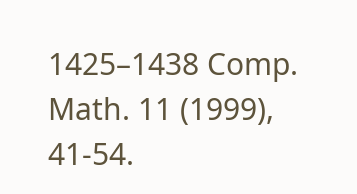1425–1438 Comp. Math. 11 (1999), 41-54.